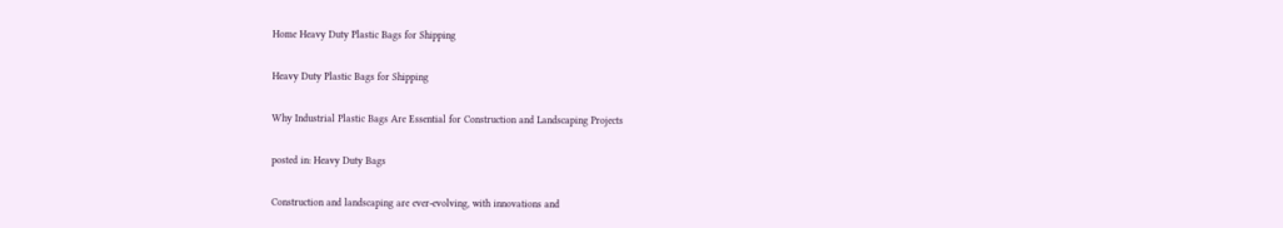Home Heavy Duty Plastic Bags for Shipping

Heavy Duty Plastic Bags for Shipping

Why Industrial Plastic Bags Are Essential for Construction and Landscaping Projects

posted in: Heavy Duty Bags

Construction and landscaping are ever-evolving, with innovations and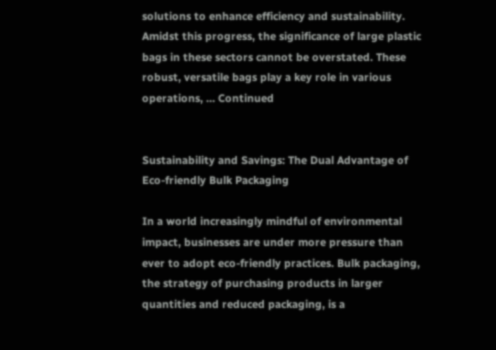solutions to enhance efficiency and sustainability. Amidst this progress, the significance of large plastic bags in these sectors cannot be overstated. These robust, versatile bags play a key role in various operations, … Continued


Sustainability and Savings: The Dual Advantage of Eco-friendly Bulk Packaging

In a world increasingly mindful of environmental impact, businesses are under more pressure than ever to adopt eco-friendly practices. Bulk packaging, the strategy of purchasing products in larger quantities and reduced packaging, is a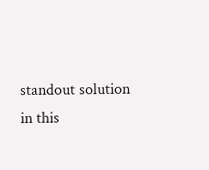standout solution in this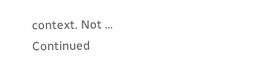context. Not … Continued